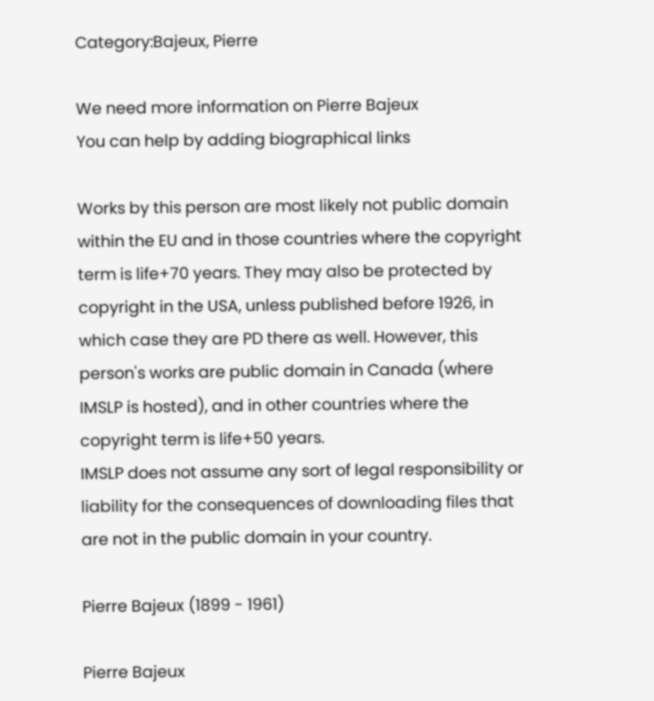Category:Bajeux, Pierre

We need more information on Pierre Bajeux
You can help by adding biographical links

Works by this person are most likely not public domain within the EU and in those countries where the copyright term is life+70 years. They may also be protected by copyright in the USA, unless published before 1926, in which case they are PD there as well. However, this person's works are public domain in Canada (where IMSLP is hosted), and in other countries where the copyright term is life+50 years.
IMSLP does not assume any sort of legal responsibility or liability for the consequences of downloading files that are not in the public domain in your country.

Pierre Bajeux (1899 - 1961)

Pierre Bajeux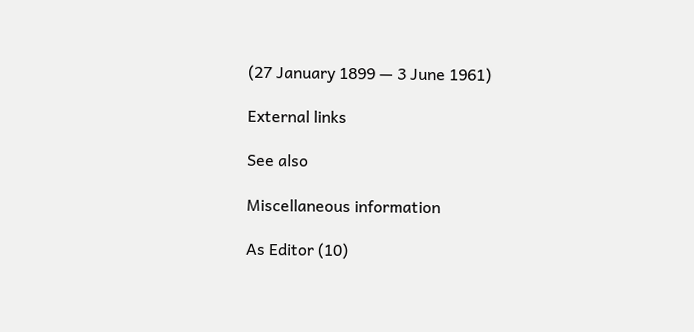(27 January 1899 — 3 June 1961)

External links

See also

Miscellaneous information

As Editor (10)